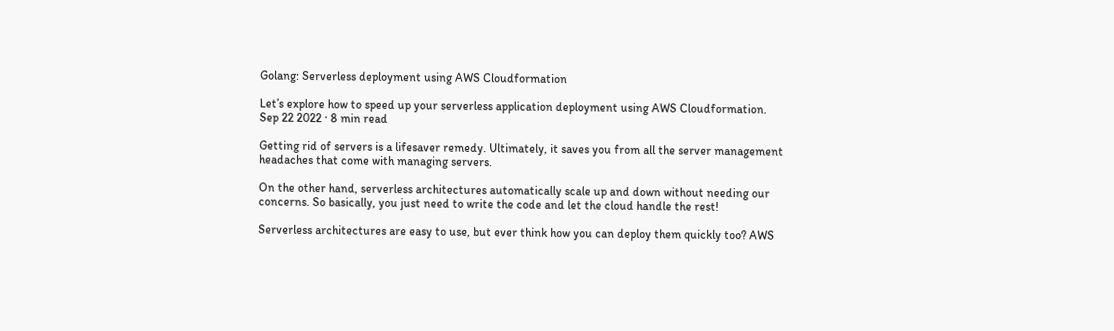Golang: Serverless deployment using AWS Cloudformation

Let’s explore how to speed up your serverless application deployment using AWS Cloudformation.
Sep 22 2022 · 8 min read

Getting rid of servers is a lifesaver remedy. Ultimately, it saves you from all the server management headaches that come with managing servers.

On the other hand, serverless architectures automatically scale up and down without needing our concerns. So basically, you just need to write the code and let the cloud handle the rest!

Serverless architectures are easy to use, but ever think how you can deploy them quickly too? AWS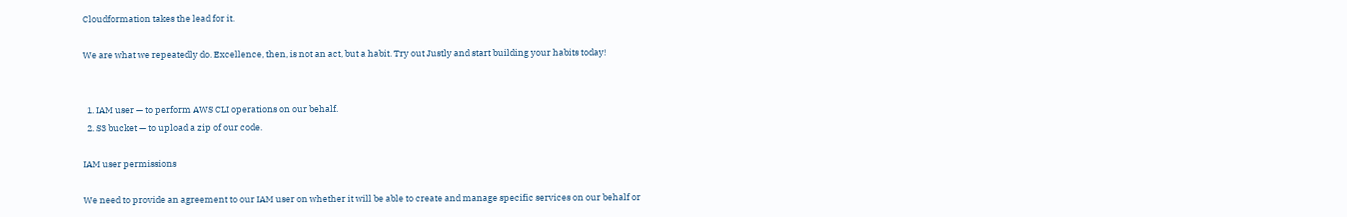Cloudformation takes the lead for it.

We are what we repeatedly do. Excellence, then, is not an act, but a habit. Try out Justly and start building your habits today!


  1. IAM user — to perform AWS CLI operations on our behalf.
  2. S3 bucket — to upload a zip of our code.

IAM user permissions

We need to provide an agreement to our IAM user on whether it will be able to create and manage specific services on our behalf or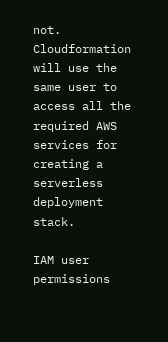not.
Cloudformation will use the same user to access all the required AWS services for creating a serverless deployment stack.

IAM user permissions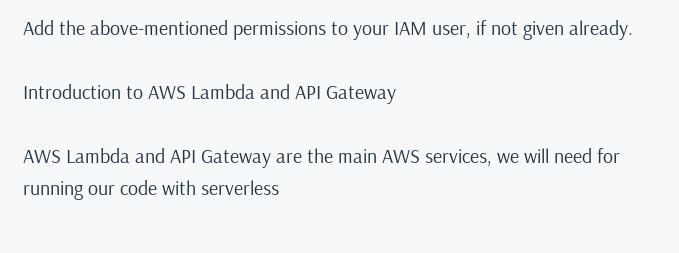Add the above-mentioned permissions to your IAM user, if not given already.

Introduction to AWS Lambda and API Gateway

AWS Lambda and API Gateway are the main AWS services, we will need for running our code with serverless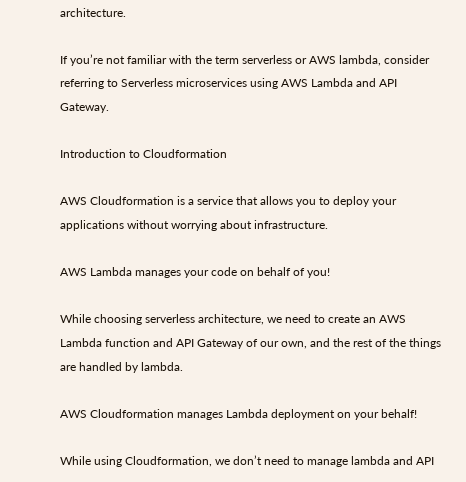architecture.

If you’re not familiar with the term serverless or AWS lambda, consider referring to Serverless microservices using AWS Lambda and API Gateway.

Introduction to Cloudformation

AWS Cloudformation is a service that allows you to deploy your applications without worrying about infrastructure.

AWS Lambda manages your code on behalf of you!

While choosing serverless architecture, we need to create an AWS Lambda function and API Gateway of our own, and the rest of the things are handled by lambda.

AWS Cloudformation manages Lambda deployment on your behalf!

While using Cloudformation, we don’t need to manage lambda and API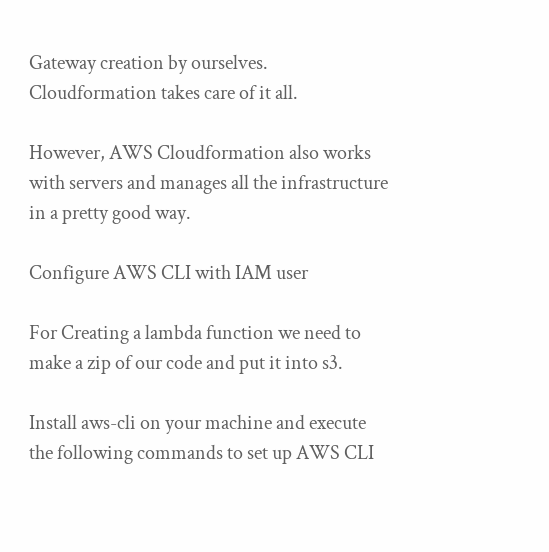Gateway creation by ourselves. Cloudformation takes care of it all.

However, AWS Cloudformation also works with servers and manages all the infrastructure in a pretty good way.

Configure AWS CLI with IAM user

For Creating a lambda function we need to make a zip of our code and put it into s3.

Install aws-cli on your machine and execute the following commands to set up AWS CLI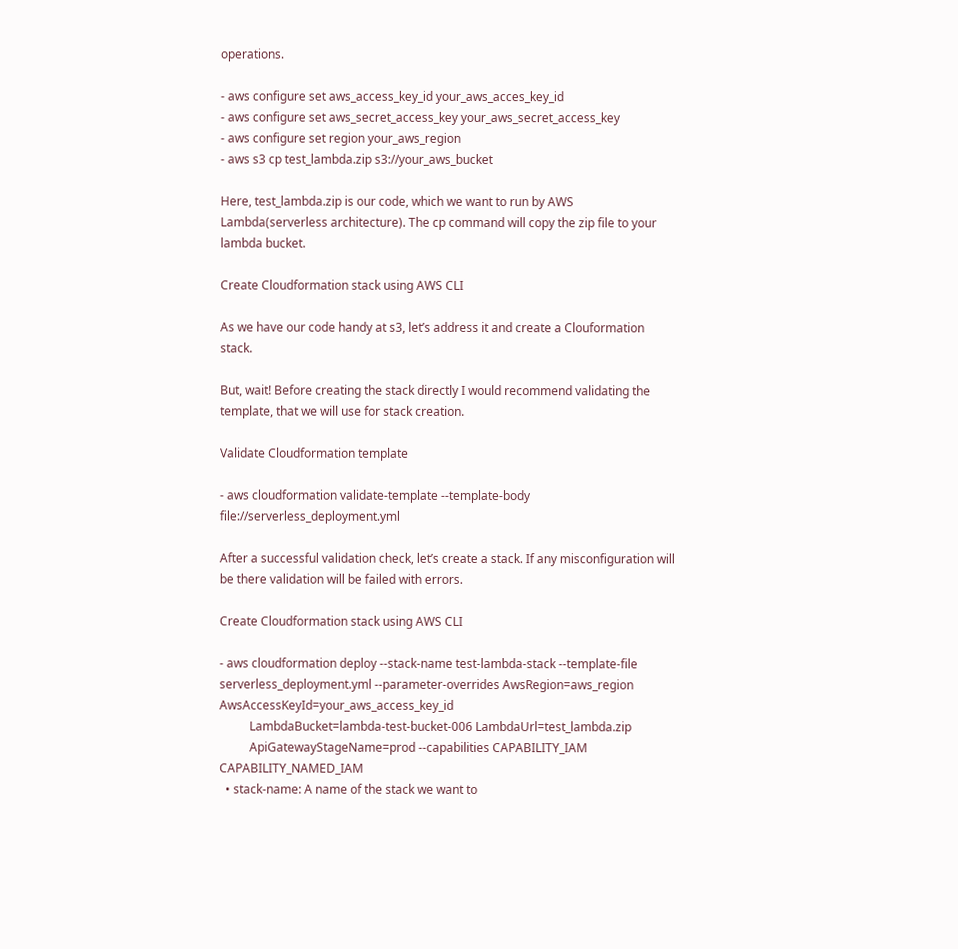operations.

- aws configure set aws_access_key_id your_aws_acces_key_id
- aws configure set aws_secret_access_key your_aws_secret_access_key
- aws configure set region your_aws_region
- aws s3 cp test_lambda.zip s3://your_aws_bucket

Here, test_lambda.zip is our code, which we want to run by AWS Lambda(serverless architecture). The cp command will copy the zip file to your lambda bucket.

Create Cloudformation stack using AWS CLI

As we have our code handy at s3, let’s address it and create a Clouformation stack.

But, wait! Before creating the stack directly I would recommend validating the template, that we will use for stack creation.

Validate Cloudformation template

- aws cloudformation validate-template --template-body file://serverless_deployment.yml

After a successful validation check, let’s create a stack. If any misconfiguration will be there validation will be failed with errors.

Create Cloudformation stack using AWS CLI

- aws cloudformation deploy --stack-name test-lambda-stack --template-file serverless_deployment.yml --parameter-overrides AwsRegion=aws_region AwsAccessKeyId=your_aws_access_key_id
          LambdaBucket=lambda-test-bucket-006 LambdaUrl=test_lambda.zip
          ApiGatewayStageName=prod --capabilities CAPABILITY_IAM CAPABILITY_NAMED_IAM
  • stack-name: A name of the stack we want to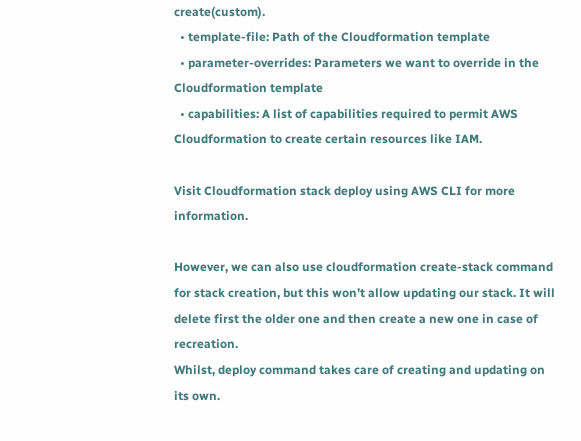create(custom).
  • template-file: Path of the Cloudformation template
  • parameter-overrides: Parameters we want to override in the Cloudformation template
  • capabilities: A list of capabilities required to permit AWS Cloudformation to create certain resources like IAM.

Visit Cloudformation stack deploy using AWS CLI for more information.

However, we can also use cloudformation create-stack command for stack creation, but this won’t allow updating our stack. It will delete first the older one and then create a new one in case of recreation.
Whilst, deploy command takes care of creating and updating on its own.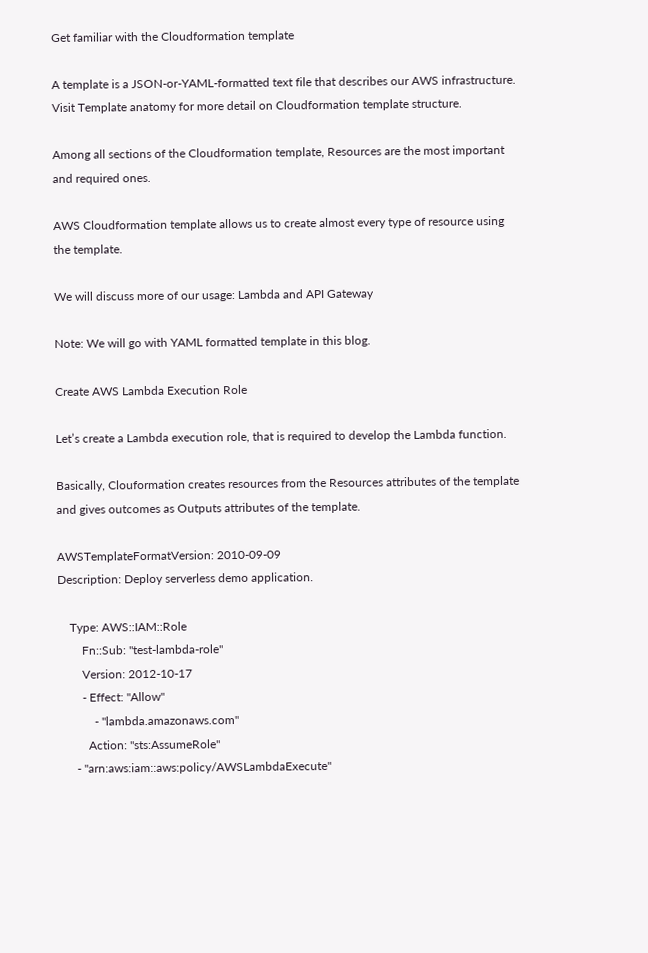Get familiar with the Cloudformation template

A template is a JSON-or-YAML-formatted text file that describes our AWS infrastructure. Visit Template anatomy for more detail on Cloudformation template structure.

Among all sections of the Cloudformation template, Resources are the most important and required ones.

AWS Cloudformation template allows us to create almost every type of resource using the template.

We will discuss more of our usage: Lambda and API Gateway

Note: We will go with YAML formatted template in this blog.

Create AWS Lambda Execution Role

Let’s create a Lambda execution role, that is required to develop the Lambda function.

Basically, Clouformation creates resources from the Resources attributes of the template and gives outcomes as Outputs attributes of the template.

AWSTemplateFormatVersion: 2010-09-09
Description: Deploy serverless demo application.

    Type: AWS::IAM::Role
        Fn::Sub: "test-lambda-role"
        Version: 2012-10-17
        - Effect: "Allow"
            - "lambda.amazonaws.com"
          Action: "sts:AssumeRole"
      - "arn:aws:iam::aws:policy/AWSLambdaExecute"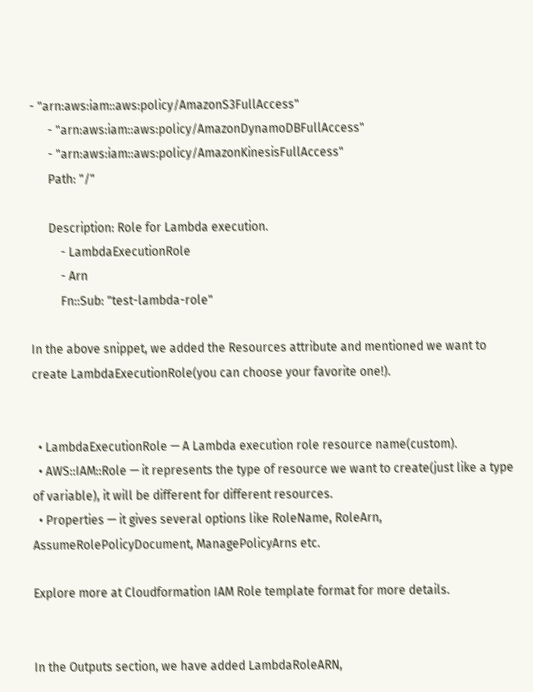- "arn:aws:iam::aws:policy/AmazonS3FullAccess"
      - "arn:aws:iam::aws:policy/AmazonDynamoDBFullAccess"
      - "arn:aws:iam::aws:policy/AmazonKinesisFullAccess"
      Path: "/"

      Description: Role for Lambda execution.
          - LambdaExecutionRole
          - Arn
          Fn::Sub: "test-lambda-role"

In the above snippet, we added the Resources attribute and mentioned we want to create LambdaExecutionRole(you can choose your favorite one!).


  • LambdaExecutionRole — A Lambda execution role resource name(custom).
  • AWS::IAM::Role — it represents the type of resource we want to create(just like a type of variable), it will be different for different resources.
  • Properties — it gives several options like RoleName, RoleArn, AssumeRolePolicyDocument, ManagePolicyArns etc.

Explore more at Cloudformation IAM Role template format for more details.


In the Outputs section, we have added LambdaRoleARN,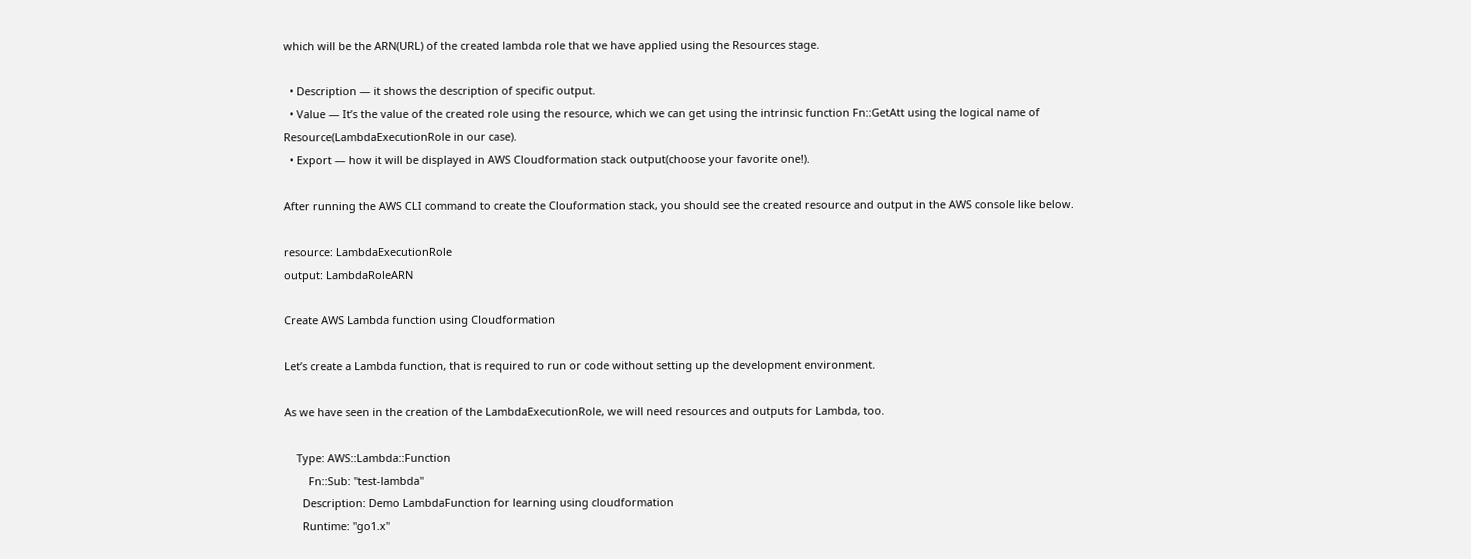which will be the ARN(URL) of the created lambda role that we have applied using the Resources stage.

  • Description — it shows the description of specific output.
  • Value — It’s the value of the created role using the resource, which we can get using the intrinsic function Fn::GetAtt using the logical name of Resource(LambdaExecutionRole in our case).
  • Export — how it will be displayed in AWS Cloudformation stack output(choose your favorite one!).

After running the AWS CLI command to create the Clouformation stack, you should see the created resource and output in the AWS console like below.

resource: LambdaExecutionRole
output: LambdaRoleARN

Create AWS Lambda function using Cloudformation

Let’s create a Lambda function, that is required to run or code without setting up the development environment.

As we have seen in the creation of the LambdaExecutionRole, we will need resources and outputs for Lambda, too.

    Type: AWS::Lambda::Function
        Fn::Sub: "test-lambda"
      Description: Demo LambdaFunction for learning using cloudformation
      Runtime: "go1.x"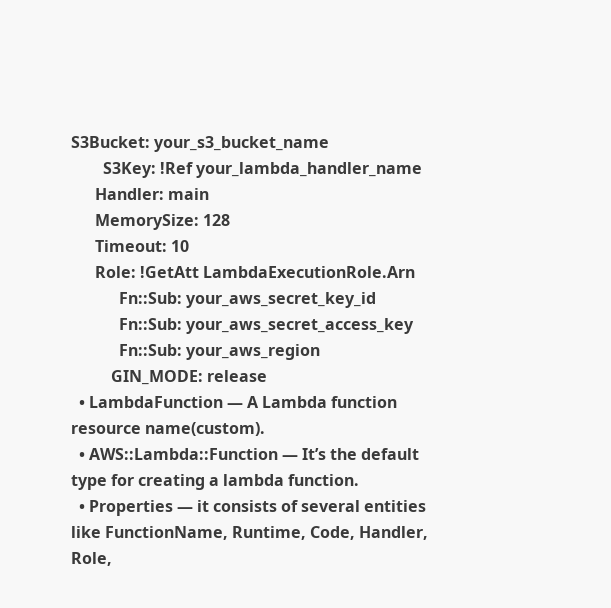S3Bucket: your_s3_bucket_name
        S3Key: !Ref your_lambda_handler_name
      Handler: main
      MemorySize: 128
      Timeout: 10
      Role: !GetAtt LambdaExecutionRole.Arn
            Fn::Sub: your_aws_secret_key_id
            Fn::Sub: your_aws_secret_access_key
            Fn::Sub: your_aws_region
          GIN_MODE: release
  • LambdaFunction — A Lambda function resource name(custom).
  • AWS::Lambda::Function — It’s the default type for creating a lambda function.
  • Properties — it consists of several entities like FunctionName, Runtime, Code, Handler, Role,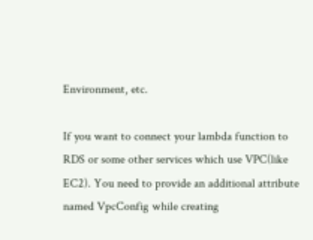Environment, etc.

If you want to connect your lambda function to RDS or some other services which use VPC(like EC2). You need to provide an additional attribute named VpcConfig while creating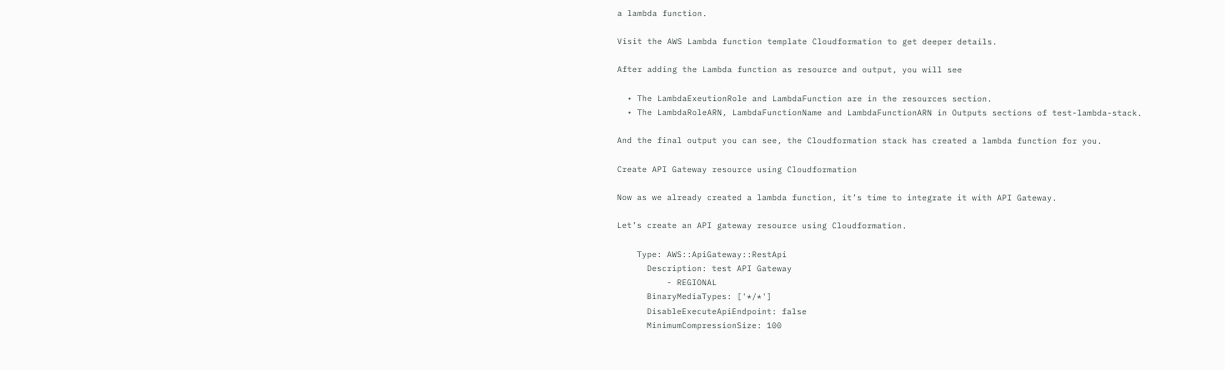a lambda function.

Visit the AWS Lambda function template Cloudformation to get deeper details.

After adding the Lambda function as resource and output, you will see

  • The LambdaExeutionRole and LambdaFunction are in the resources section.
  • The LambdaRoleARN, LambdaFunctionName and LambdaFunctionARN in Outputs sections of test-lambda-stack.

And the final output you can see, the Cloudformation stack has created a lambda function for you.

Create API Gateway resource using Cloudformation

Now as we already created a lambda function, it’s time to integrate it with API Gateway.

Let’s create an API gateway resource using Cloudformation.

    Type: AWS::ApiGateway::RestApi
      Description: test API Gateway
          - REGIONAL
      BinaryMediaTypes: ['*/*']
      DisableExecuteApiEndpoint: false
      MinimumCompressionSize: 100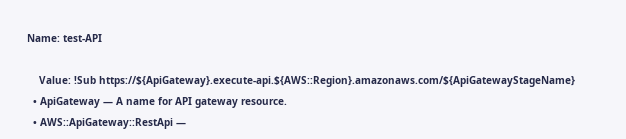Name: test-API

    Value: !Sub https://${ApiGateway}.execute-api.${AWS::Region}.amazonaws.com/${ApiGatewayStageName}
  • ApiGateway — A name for API gateway resource.
  • AWS::ApiGateway::RestApi —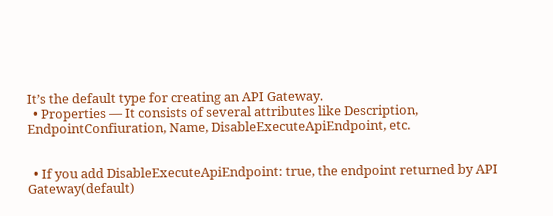It’s the default type for creating an API Gateway.
  • Properties — It consists of several attributes like Description, EndpointConfiuration, Name, DisableExecuteApiEndpoint, etc.


  • If you add DisableExecuteApiEndpoint: true, the endpoint returned by API Gateway(default)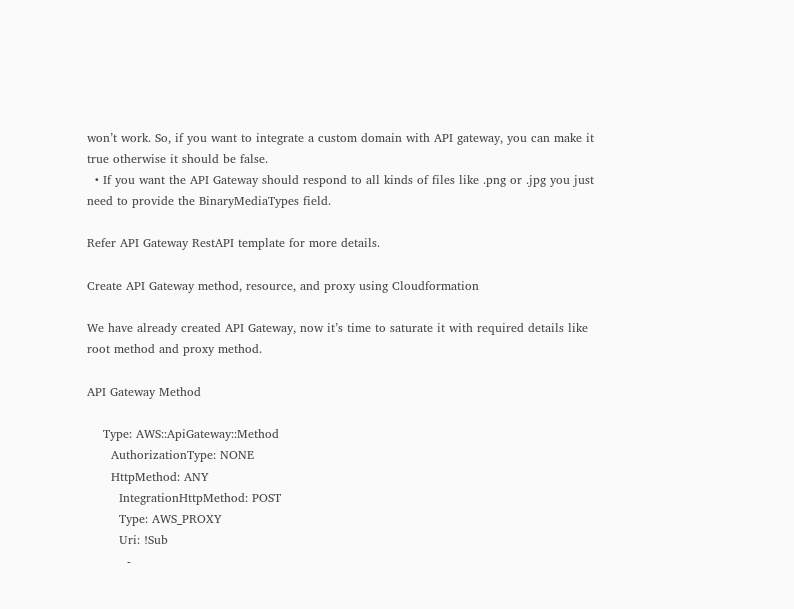won’t work. So, if you want to integrate a custom domain with API gateway, you can make it true otherwise it should be false.
  • If you want the API Gateway should respond to all kinds of files like .png or .jpg you just need to provide the BinaryMediaTypes field.

Refer API Gateway RestAPI template for more details.

Create API Gateway method, resource, and proxy using Cloudformation

We have already created API Gateway, now it’s time to saturate it with required details like root method and proxy method.

API Gateway Method

    Type: AWS::ApiGateway::Method
      AuthorizationType: NONE
      HttpMethod: ANY
        IntegrationHttpMethod: POST
        Type: AWS_PROXY
        Uri: !Sub
          -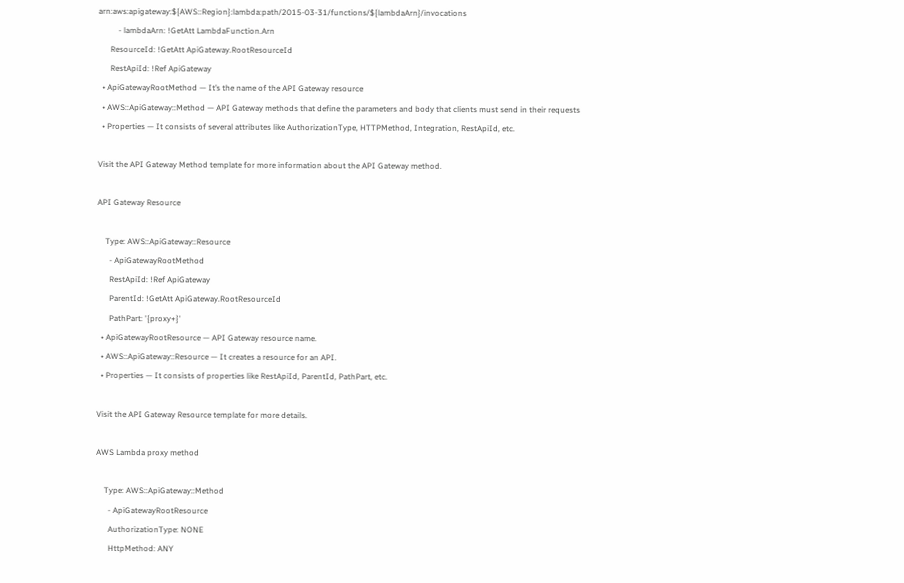arn:aws:apigateway:${AWS::Region}:lambda:path/2015-03-31/functions/${lambdaArn}/invocations
          - lambdaArn: !GetAtt LambdaFunction.Arn
      ResourceId: !GetAtt ApiGateway.RootResourceId
      RestApiId: !Ref ApiGateway
  • ApiGatewayRootMethod — It’s the name of the API Gateway resource
  • AWS::ApiGateway::Method — API Gateway methods that define the parameters and body that clients must send in their requests
  • Properties — It consists of several attributes like AuthorizationType, HTTPMethod, Integration, RestApiId, etc.

Visit the API Gateway Method template for more information about the API Gateway method.

API Gateway Resource

    Type: AWS::ApiGateway::Resource
      - ApiGatewayRootMethod
      RestApiId: !Ref ApiGateway
      ParentId: !GetAtt ApiGateway.RootResourceId
      PathPart: '{proxy+}'
  • ApiGatewayRootResource — API Gateway resource name.
  • AWS::ApiGateway::Resource — It creates a resource for an API.
  • Properties — It consists of properties like RestApiId, ParentId, PathPart, etc.

Visit the API Gateway Resource template for more details.

AWS Lambda proxy method

    Type: AWS::ApiGateway::Method
      - ApiGatewayRootResource
      AuthorizationType: NONE
      HttpMethod: ANY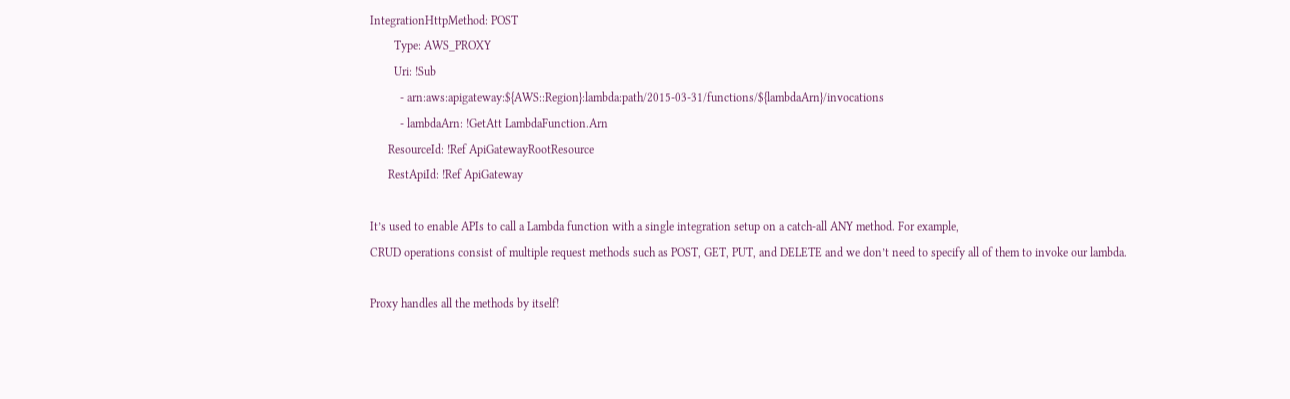IntegrationHttpMethod: POST
        Type: AWS_PROXY
        Uri: !Sub
          - arn:aws:apigateway:${AWS::Region}:lambda:path/2015-03-31/functions/${lambdaArn}/invocations
          - lambdaArn: !GetAtt LambdaFunction.Arn
      ResourceId: !Ref ApiGatewayRootResource
      RestApiId: !Ref ApiGateway

It’s used to enable APIs to call a Lambda function with a single integration setup on a catch-all ANY method. For example,
CRUD operations consist of multiple request methods such as POST, GET, PUT, and DELETE and we don’t need to specify all of them to invoke our lambda.

Proxy handles all the methods by itself!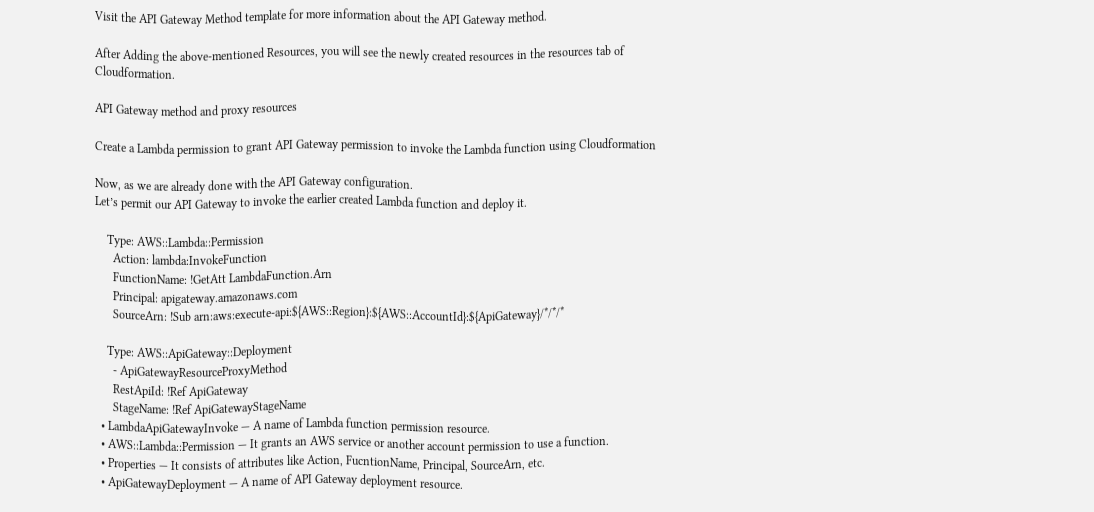Visit the API Gateway Method template for more information about the API Gateway method.

After Adding the above-mentioned Resources, you will see the newly created resources in the resources tab of Cloudformation.

API Gateway method and proxy resources

Create a Lambda permission to grant API Gateway permission to invoke the Lambda function using Cloudformation

Now, as we are already done with the API Gateway configuration.
Let’s permit our API Gateway to invoke the earlier created Lambda function and deploy it.

    Type: AWS::Lambda::Permission
      Action: lambda:InvokeFunction
      FunctionName: !GetAtt LambdaFunction.Arn
      Principal: apigateway.amazonaws.com
      SourceArn: !Sub arn:aws:execute-api:${AWS::Region}:${AWS::AccountId}:${ApiGateway}/*/*/*

    Type: AWS::ApiGateway::Deployment
      - ApiGatewayResourceProxyMethod
      RestApiId: !Ref ApiGateway
      StageName: !Ref ApiGatewayStageName
  • LambdaApiGatewayInvoke — A name of Lambda function permission resource.
  • AWS::Lambda::Permission — It grants an AWS service or another account permission to use a function.
  • Properties — It consists of attributes like Action, FucntionName, Principal, SourceArn, etc.
  • ApiGatewayDeployment — A name of API Gateway deployment resource.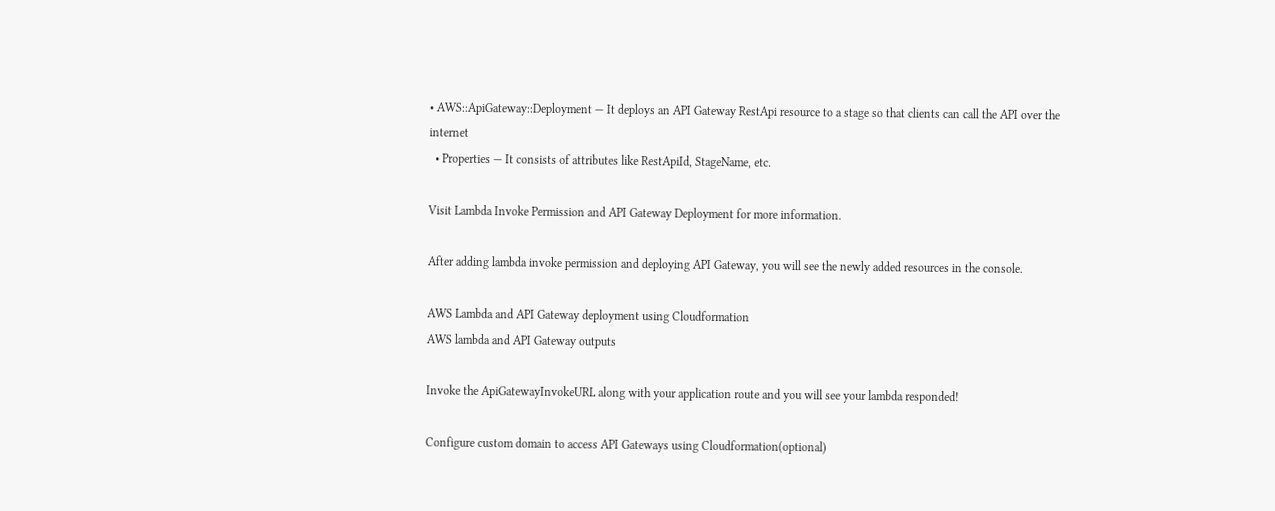• AWS::ApiGateway::Deployment — It deploys an API Gateway RestApi resource to a stage so that clients can call the API over the internet
  • Properties — It consists of attributes like RestApiId, StageName, etc.

Visit Lambda Invoke Permission and API Gateway Deployment for more information.

After adding lambda invoke permission and deploying API Gateway, you will see the newly added resources in the console.

AWS Lambda and API Gateway deployment using Cloudformation
AWS lambda and API Gateway outputs

Invoke the ApiGatewayInvokeURL along with your application route and you will see your lambda responded!

Configure custom domain to access API Gateways using Cloudformation(optional)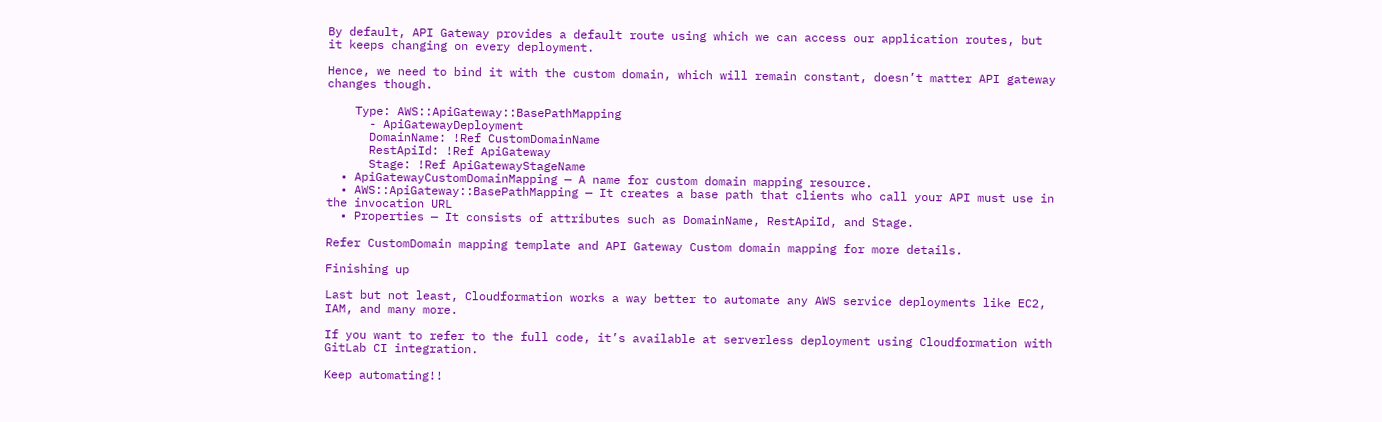By default, API Gateway provides a default route using which we can access our application routes, but it keeps changing on every deployment.

Hence, we need to bind it with the custom domain, which will remain constant, doesn’t matter API gateway changes though.

    Type: AWS::ApiGateway::BasePathMapping
      - ApiGatewayDeployment
      DomainName: !Ref CustomDomainName
      RestApiId: !Ref ApiGateway
      Stage: !Ref ApiGatewayStageName
  • ApiGatewayCustomDomainMapping — A name for custom domain mapping resource.
  • AWS::ApiGateway::BasePathMapping — It creates a base path that clients who call your API must use in the invocation URL
  • Properties — It consists of attributes such as DomainName, RestApiId, and Stage.

Refer CustomDomain mapping template and API Gateway Custom domain mapping for more details.

Finishing up

Last but not least, Cloudformation works a way better to automate any AWS service deployments like EC2, IAM, and many more.

If you want to refer to the full code, it’s available at serverless deployment using Cloudformation with GitLab CI integration.

Keep automating!!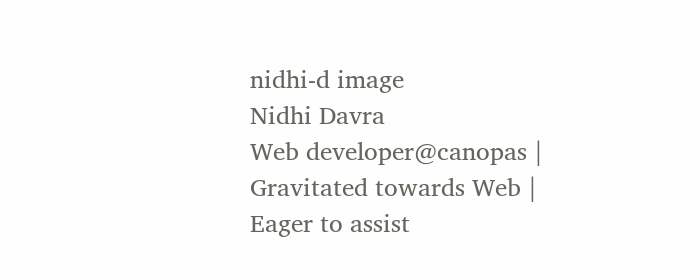nidhi-d image
Nidhi Davra
Web developer@canopas | Gravitated towards Web | Eager to assist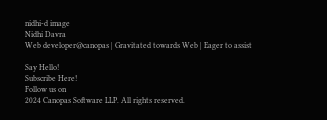nidhi-d image
Nidhi Davra
Web developer@canopas | Gravitated towards Web | Eager to assist

Say Hello!
Subscribe Here!
Follow us on
2024 Canopas Software LLP. All rights reserved.